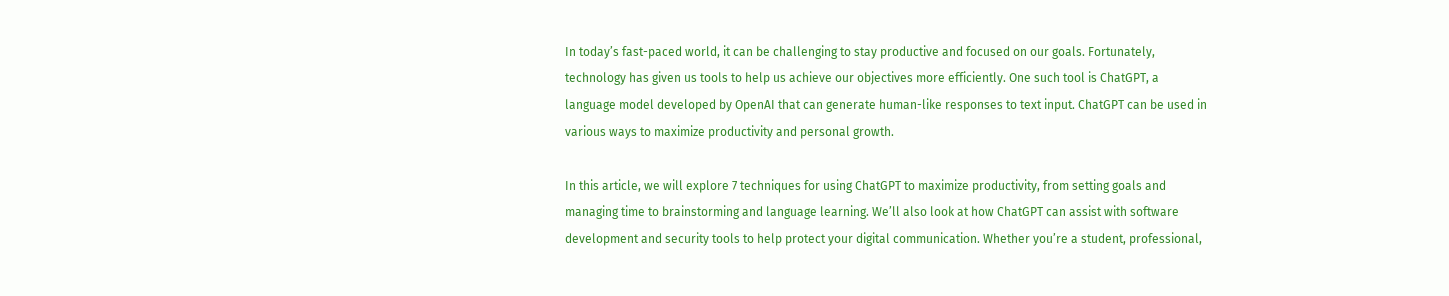In today’s fast-paced world, it can be challenging to stay productive and focused on our goals. Fortunately, technology has given us tools to help us achieve our objectives more efficiently. One such tool is ChatGPT, a language model developed by OpenAI that can generate human-like responses to text input. ChatGPT can be used in various ways to maximize productivity and personal growth.

In this article, we will explore 7 techniques for using ChatGPT to maximize productivity, from setting goals and managing time to brainstorming and language learning. We’ll also look at how ChatGPT can assist with software development and security tools to help protect your digital communication. Whether you’re a student, professional,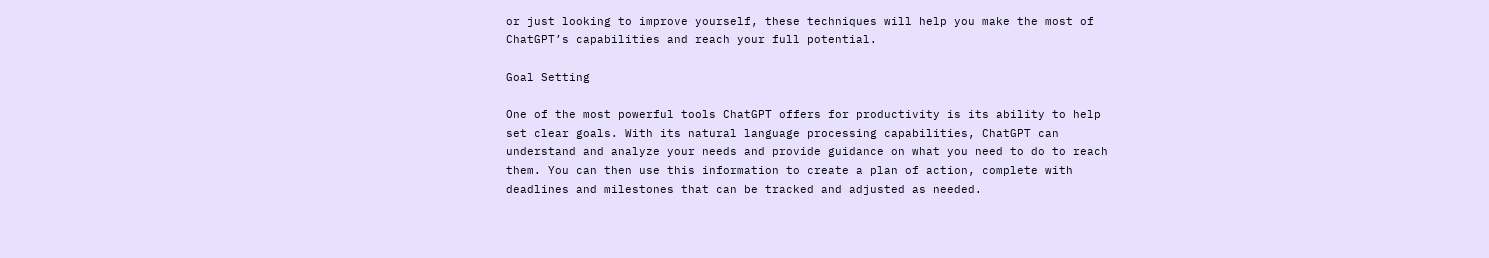or just looking to improve yourself, these techniques will help you make the most of ChatGPT’s capabilities and reach your full potential.

Goal Setting

One of the most powerful tools ChatGPT offers for productivity is its ability to help set clear goals. With its natural language processing capabilities, ChatGPT can understand and analyze your needs and provide guidance on what you need to do to reach them. You can then use this information to create a plan of action, complete with deadlines and milestones that can be tracked and adjusted as needed.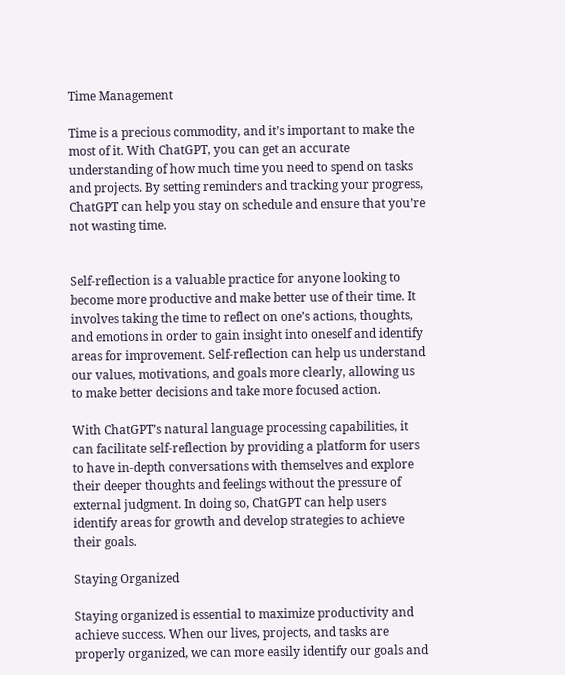Time Management

Time is a precious commodity, and it’s important to make the most of it. With ChatGPT, you can get an accurate understanding of how much time you need to spend on tasks and projects. By setting reminders and tracking your progress, ChatGPT can help you stay on schedule and ensure that you’re not wasting time.


Self-reflection is a valuable practice for anyone looking to become more productive and make better use of their time. It involves taking the time to reflect on one’s actions, thoughts, and emotions in order to gain insight into oneself and identify areas for improvement. Self-reflection can help us understand our values, motivations, and goals more clearly, allowing us to make better decisions and take more focused action.

With ChatGPT’s natural language processing capabilities, it can facilitate self-reflection by providing a platform for users to have in-depth conversations with themselves and explore their deeper thoughts and feelings without the pressure of external judgment. In doing so, ChatGPT can help users identify areas for growth and develop strategies to achieve their goals.

Staying Organized

Staying organized is essential to maximize productivity and achieve success. When our lives, projects, and tasks are properly organized, we can more easily identify our goals and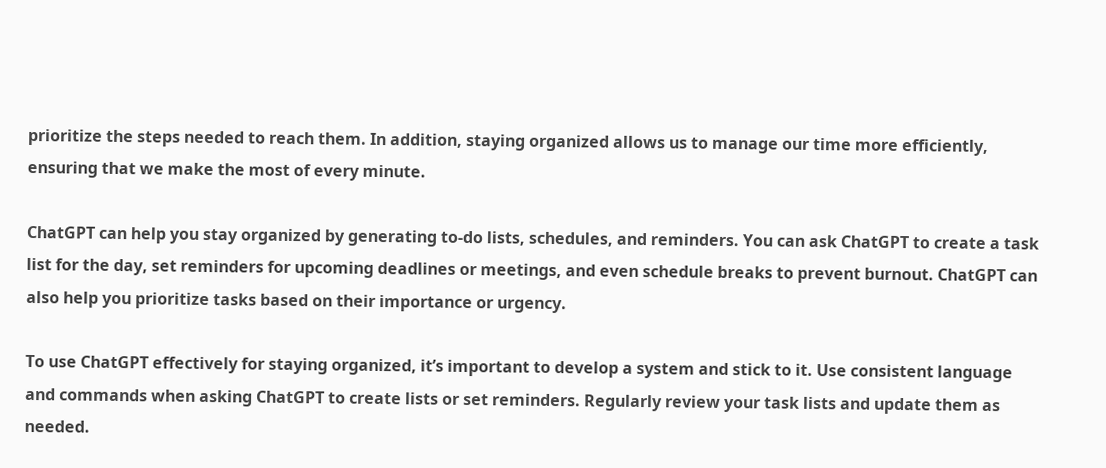prioritize the steps needed to reach them. In addition, staying organized allows us to manage our time more efficiently, ensuring that we make the most of every minute.

ChatGPT can help you stay organized by generating to-do lists, schedules, and reminders. You can ask ChatGPT to create a task list for the day, set reminders for upcoming deadlines or meetings, and even schedule breaks to prevent burnout. ChatGPT can also help you prioritize tasks based on their importance or urgency.

To use ChatGPT effectively for staying organized, it’s important to develop a system and stick to it. Use consistent language and commands when asking ChatGPT to create lists or set reminders. Regularly review your task lists and update them as needed.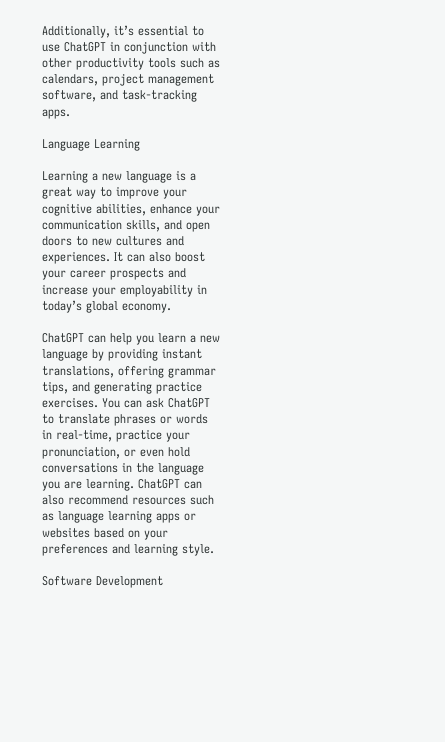Additionally, it’s essential to use ChatGPT in conjunction with other productivity tools such as calendars, project management software, and task-tracking apps.

Language Learning

Learning a new language is a great way to improve your cognitive abilities, enhance your communication skills, and open doors to new cultures and experiences. It can also boost your career prospects and increase your employability in today’s global economy.

ChatGPT can help you learn a new language by providing instant translations, offering grammar tips, and generating practice exercises. You can ask ChatGPT to translate phrases or words in real-time, practice your pronunciation, or even hold conversations in the language you are learning. ChatGPT can also recommend resources such as language learning apps or websites based on your preferences and learning style.

Software Development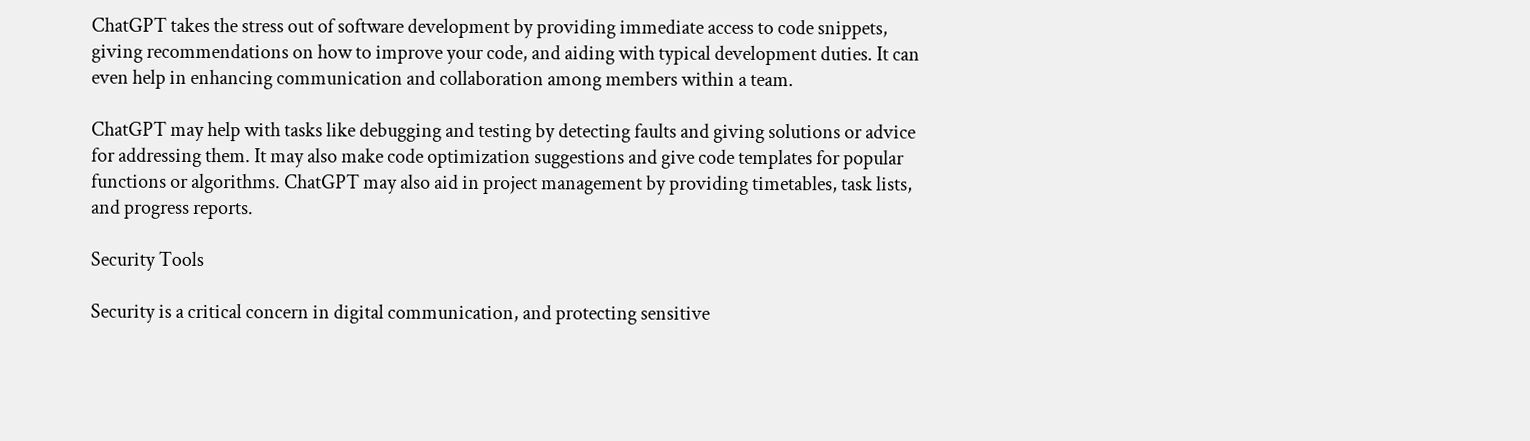ChatGPT takes the stress out of software development by providing immediate access to code snippets, giving recommendations on how to improve your code, and aiding with typical development duties. It can even help in enhancing communication and collaboration among members within a team.

ChatGPT may help with tasks like debugging and testing by detecting faults and giving solutions or advice for addressing them. It may also make code optimization suggestions and give code templates for popular functions or algorithms. ChatGPT may also aid in project management by providing timetables, task lists, and progress reports.

Security Tools

Security is a critical concern in digital communication, and protecting sensitive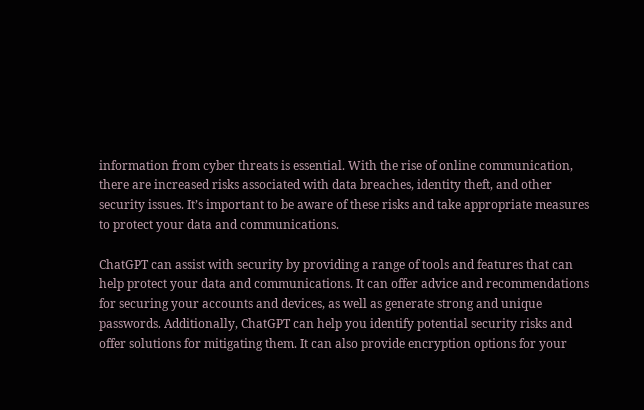information from cyber threats is essential. With the rise of online communication, there are increased risks associated with data breaches, identity theft, and other security issues. It’s important to be aware of these risks and take appropriate measures to protect your data and communications.

ChatGPT can assist with security by providing a range of tools and features that can help protect your data and communications. It can offer advice and recommendations for securing your accounts and devices, as well as generate strong and unique passwords. Additionally, ChatGPT can help you identify potential security risks and offer solutions for mitigating them. It can also provide encryption options for your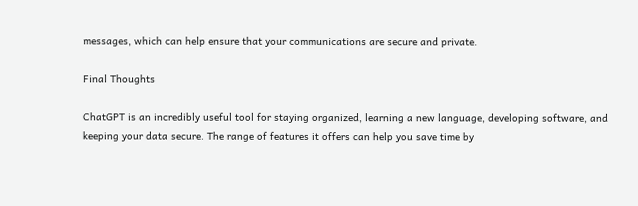messages, which can help ensure that your communications are secure and private.

Final Thoughts

ChatGPT is an incredibly useful tool for staying organized, learning a new language, developing software, and keeping your data secure. The range of features it offers can help you save time by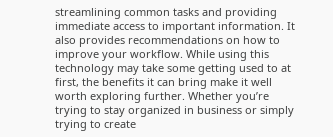streamlining common tasks and providing immediate access to important information. It also provides recommendations on how to improve your workflow. While using this technology may take some getting used to at first, the benefits it can bring make it well worth exploring further. Whether you’re trying to stay organized in business or simply trying to create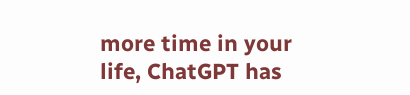more time in your life, ChatGPT has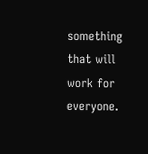something that will work for everyone.